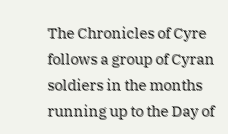The Chronicles of Cyre follows a group of Cyran soldiers in the months running up to the Day of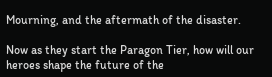Mourning, and the aftermath of the disaster.

Now as they start the Paragon Tier, how will our heroes shape the future of the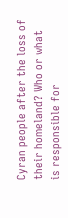Cyran people after the loss of their homeland? Who or what is responsible for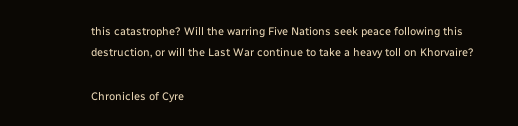this catastrophe? Will the warring Five Nations seek peace following this destruction, or will the Last War continue to take a heavy toll on Khorvaire?

Chronicles of Cyre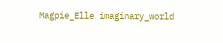Magpie_Elle imaginary_world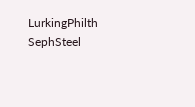LurkingPhilth SephSteel